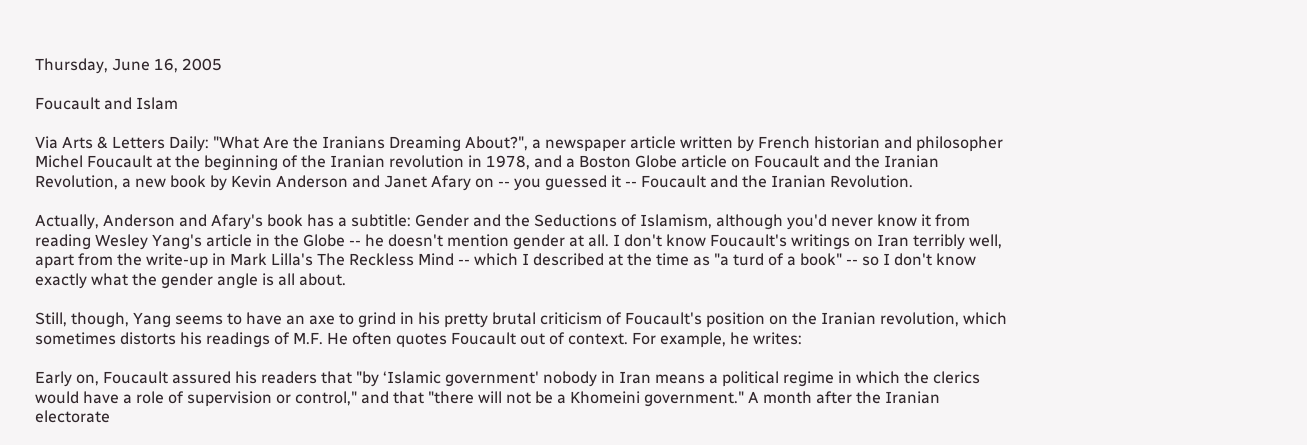Thursday, June 16, 2005

Foucault and Islam

Via Arts & Letters Daily: "What Are the Iranians Dreaming About?", a newspaper article written by French historian and philosopher Michel Foucault at the beginning of the Iranian revolution in 1978, and a Boston Globe article on Foucault and the Iranian Revolution, a new book by Kevin Anderson and Janet Afary on -- you guessed it -- Foucault and the Iranian Revolution.

Actually, Anderson and Afary's book has a subtitle: Gender and the Seductions of Islamism, although you'd never know it from reading Wesley Yang's article in the Globe -- he doesn't mention gender at all. I don't know Foucault's writings on Iran terribly well, apart from the write-up in Mark Lilla's The Reckless Mind -- which I described at the time as "a turd of a book" -- so I don't know exactly what the gender angle is all about.

Still, though, Yang seems to have an axe to grind in his pretty brutal criticism of Foucault's position on the Iranian revolution, which sometimes distorts his readings of M.F. He often quotes Foucault out of context. For example, he writes:

Early on, Foucault assured his readers that "by ‘Islamic government' nobody in Iran means a political regime in which the clerics would have a role of supervision or control," and that "there will not be a Khomeini government." A month after the Iranian electorate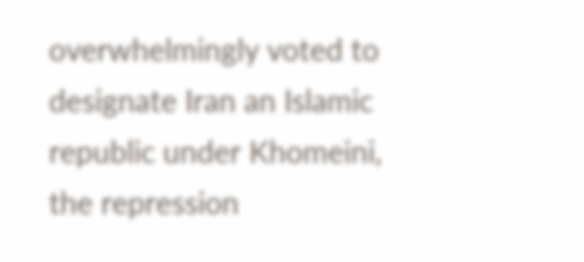overwhelmingly voted to designate Iran an Islamic republic under Khomeini, the repression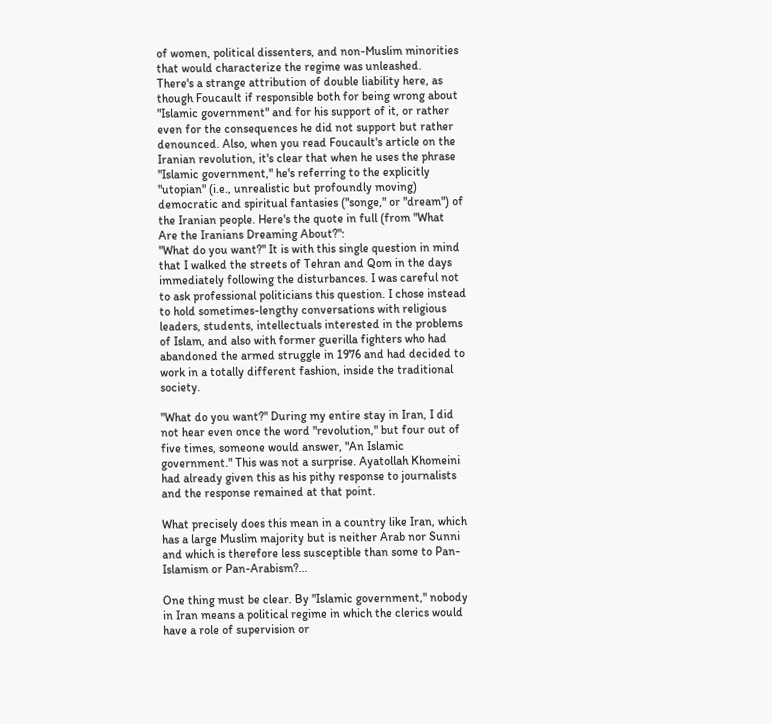of women, political dissenters, and non-Muslim minorities that would characterize the regime was unleashed.
There's a strange attribution of double liability here, as though Foucault if responsible both for being wrong about "Islamic government" and for his support of it, or rather even for the consequences he did not support but rather denounced. Also, when you read Foucault's article on the Iranian revolution, it's clear that when he uses the phrase "Islamic government," he's referring to the explicitly "utopian" (i.e., unrealistic but profoundly moving) democratic and spiritual fantasies ("songe," or "dream") of the Iranian people. Here's the quote in full (from "What Are the Iranians Dreaming About?":
"What do you want?" It is with this single question in mind that I walked the streets of Tehran and Qom in the days immediately following the disturbances. I was careful not to ask professional politicians this question. I chose instead to hold sometimes-lengthy conversations with religious leaders, students, intellectuals interested in the problems of Islam, and also with former guerilla fighters who had abandoned the armed struggle in 1976 and had decided to work in a totally different fashion, inside the traditional society.

"What do you want?" During my entire stay in Iran, I did not hear even once the word "revolution," but four out of five times, someone would answer, "An Islamic government." This was not a surprise. Ayatollah Khomeini had already given this as his pithy response to journalists and the response remained at that point.

What precisely does this mean in a country like Iran, which has a large Muslim majority but is neither Arab nor Sunni and which is therefore less susceptible than some to Pan-Islamism or Pan-Arabism?...

One thing must be clear. By "Islamic government," nobody in Iran means a political regime in which the clerics would have a role of supervision or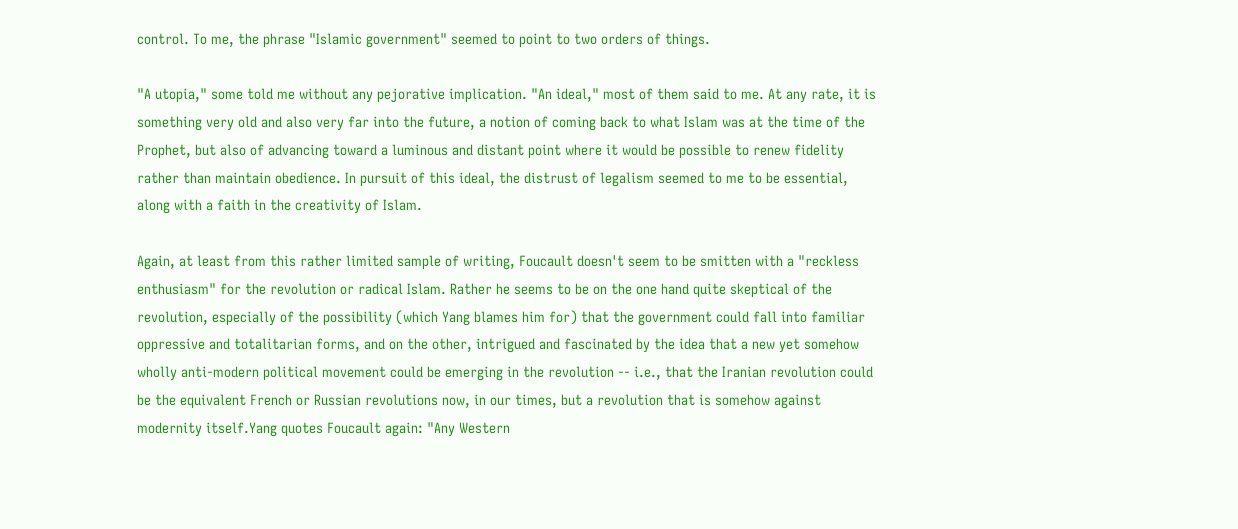control. To me, the phrase "Islamic government" seemed to point to two orders of things.

"A utopia," some told me without any pejorative implication. "An ideal," most of them said to me. At any rate, it is something very old and also very far into the future, a notion of coming back to what Islam was at the time of the Prophet, but also of advancing toward a luminous and distant point where it would be possible to renew fidelity rather than maintain obedience. In pursuit of this ideal, the distrust of legalism seemed to me to be essential, along with a faith in the creativity of Islam.

Again, at least from this rather limited sample of writing, Foucault doesn't seem to be smitten with a "reckless enthusiasm" for the revolution or radical Islam. Rather he seems to be on the one hand quite skeptical of the revolution, especially of the possibility (which Yang blames him for) that the government could fall into familiar oppressive and totalitarian forms, and on the other, intrigued and fascinated by the idea that a new yet somehow wholly anti-modern political movement could be emerging in the revolution -- i.e., that the Iranian revolution could be the equivalent French or Russian revolutions now, in our times, but a revolution that is somehow against modernity itself.Yang quotes Foucault again: "Any Western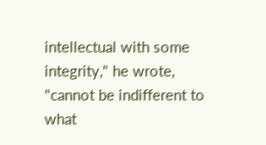intellectual with some integrity," he wrote, "cannot be indifferent to what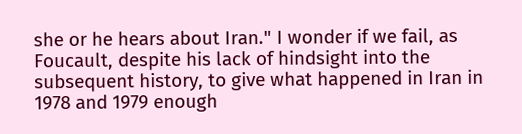she or he hears about Iran." I wonder if we fail, as Foucault, despite his lack of hindsight into the subsequent history, to give what happened in Iran in 1978 and 1979 enough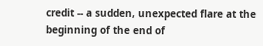credit -- a sudden, unexpected flare at the beginning of the end of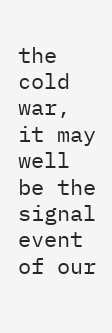the cold war, it may well be the signal event of our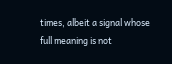times, albeit a signal whose full meaning is not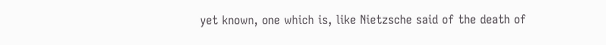yet known, one which is, like Nietzsche said of the death of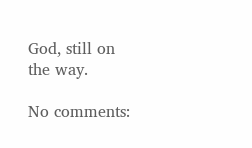God, still on the way.

No comments: